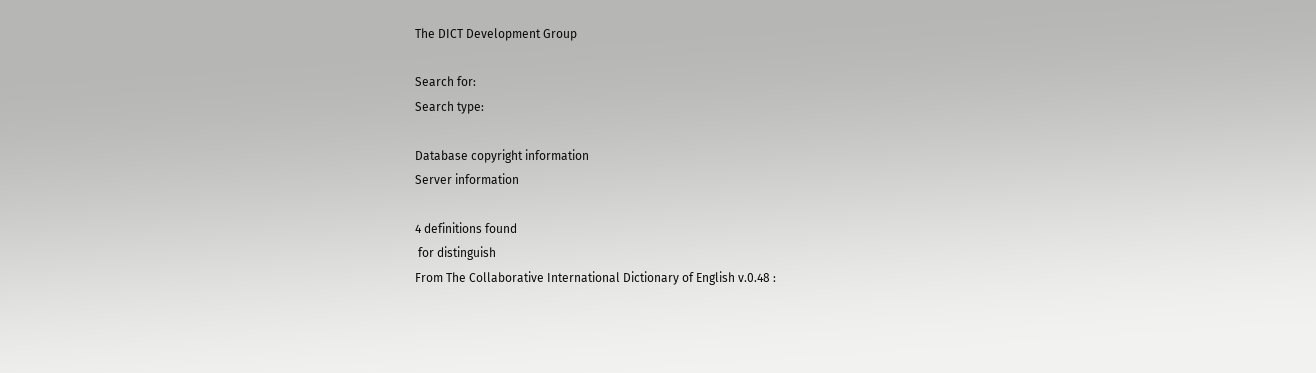The DICT Development Group

Search for:
Search type:

Database copyright information
Server information

4 definitions found
 for distinguish
From The Collaborative International Dictionary of English v.0.48 :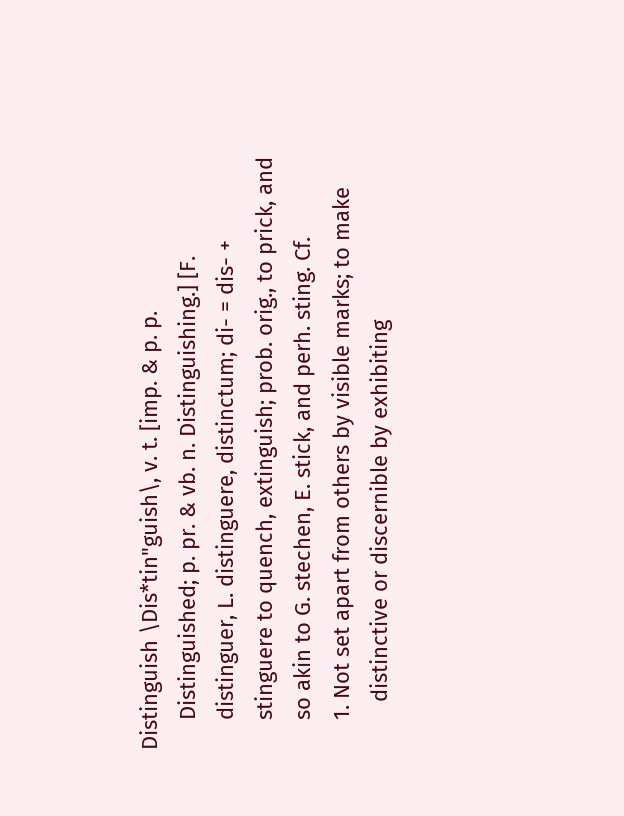Distinguish \Dis*tin"guish\, v. t. [imp. & p. p.
     Distinguished; p. pr. & vb. n. Distinguishing.] [F.
     distinguer, L. distinguere, distinctum; di- = dis- +
     stinguere to quench, extinguish; prob. orig., to prick, and
     so akin to G. stechen, E. stick, and perh. sting. Cf.
     1. Not set apart from others by visible marks; to make
        distinctive or discernible by exhibiting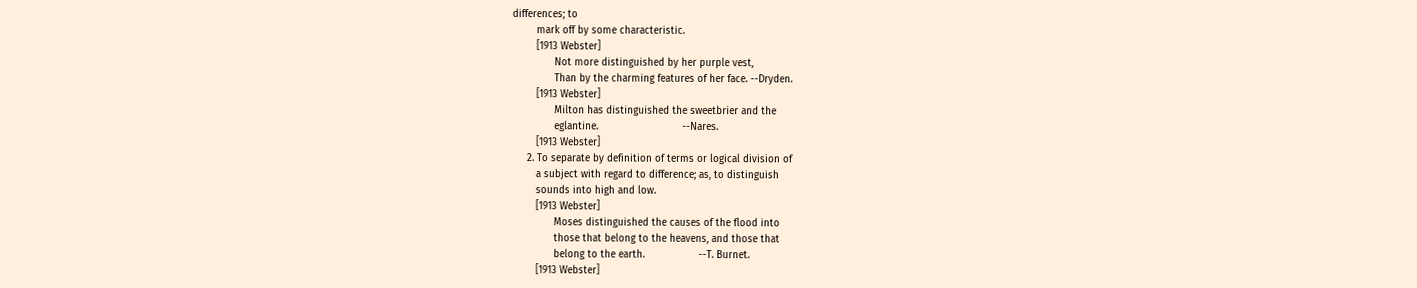differences; to
        mark off by some characteristic.
        [1913 Webster]
              Not more distinguished by her purple vest,
              Than by the charming features of her face. --Dryden.
        [1913 Webster]
              Milton has distinguished the sweetbrier and the
              eglantine.                            --Nares.
        [1913 Webster]
     2. To separate by definition of terms or logical division of
        a subject with regard to difference; as, to distinguish
        sounds into high and low.
        [1913 Webster]
              Moses distinguished the causes of the flood into
              those that belong to the heavens, and those that
              belong to the earth.                  --T. Burnet.
        [1913 Webster]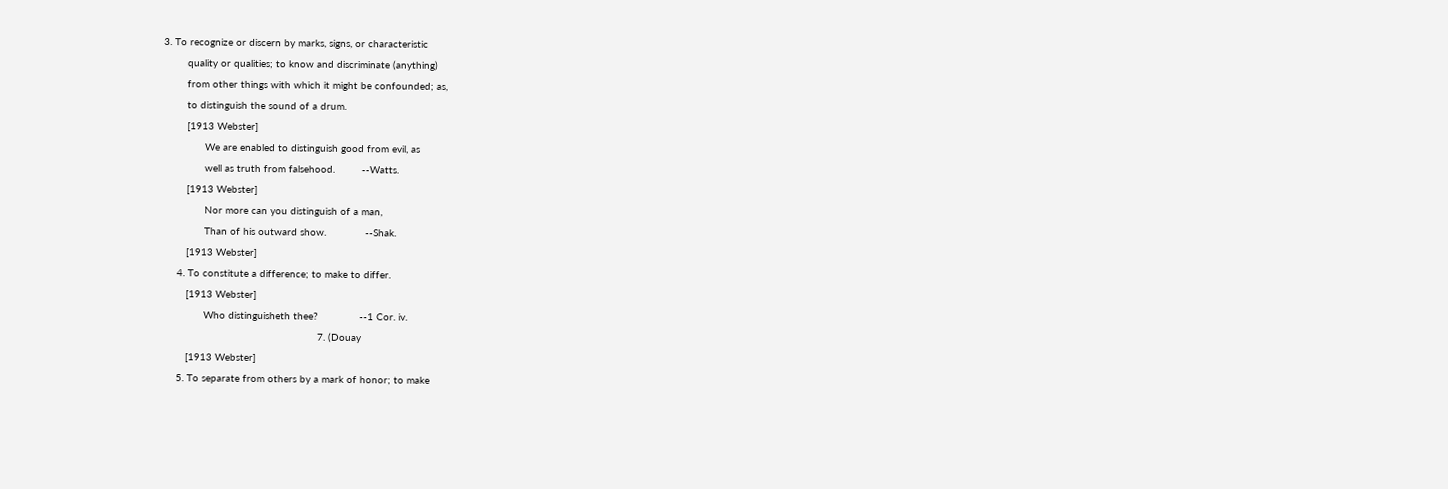3. To recognize or discern by marks, signs, or characteristic
        quality or qualities; to know and discriminate (anything)
        from other things with which it might be confounded; as,
        to distinguish the sound of a drum.
        [1913 Webster]
              We are enabled to distinguish good from evil, as
              well as truth from falsehood.         --Watts.
        [1913 Webster]
              Nor more can you distinguish of a man,
              Than of his outward show.             --Shak.
        [1913 Webster]
     4. To constitute a difference; to make to differ.
        [1913 Webster]
              Who distinguisheth thee?              --1 Cor. iv.
                                                    7. (Douay
        [1913 Webster]
     5. To separate from others by a mark of honor; to make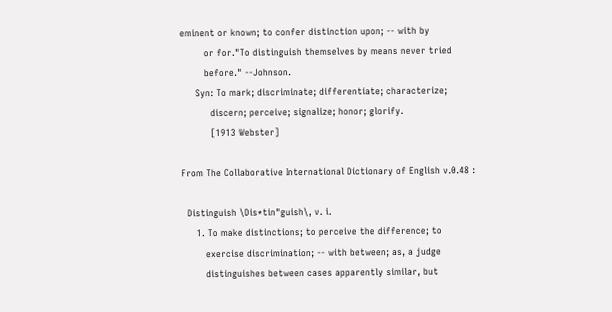eminent or known; to confer distinction upon; -- with by
        or for."To distinguish themselves by means never tried
        before." --Johnson.
     Syn: To mark; discriminate; differentiate; characterize;
          discern; perceive; signalize; honor; glorify.
          [1913 Webster]

From The Collaborative International Dictionary of English v.0.48 :

  Distinguish \Dis*tin"guish\, v. i.
     1. To make distinctions; to perceive the difference; to
        exercise discrimination; -- with between; as, a judge
        distinguishes between cases apparently similar, but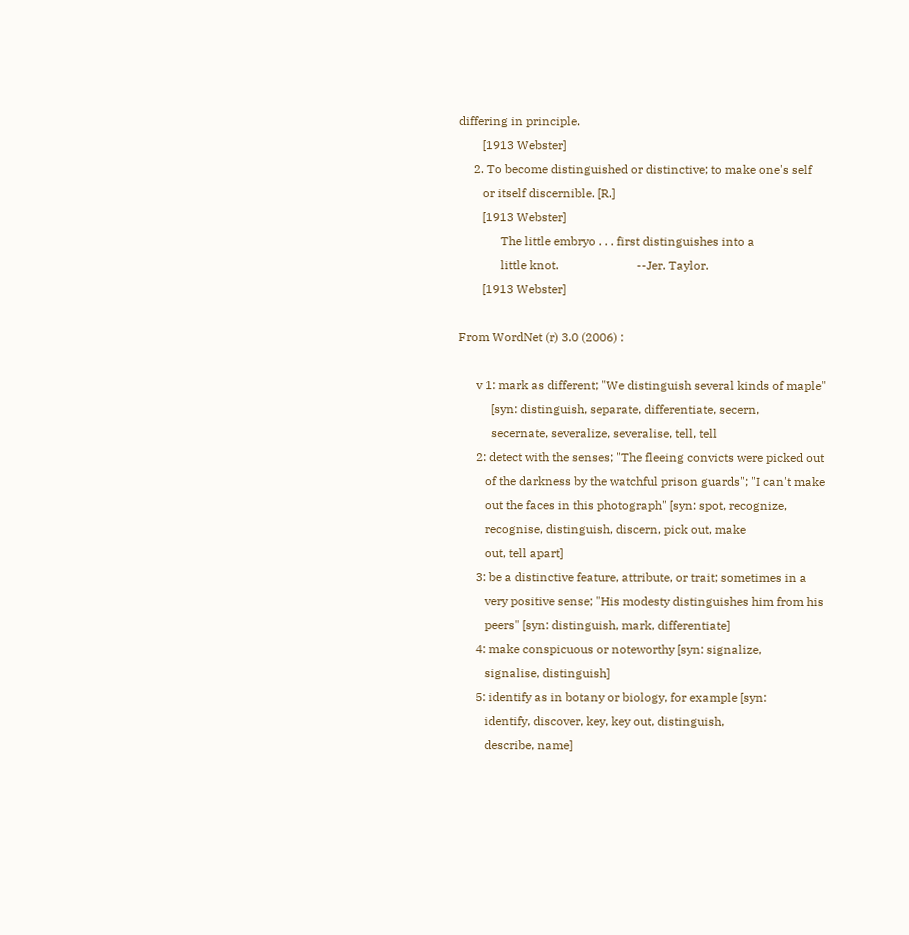differing in principle.
        [1913 Webster]
     2. To become distinguished or distinctive; to make one's self
        or itself discernible. [R.]
        [1913 Webster]
              The little embryo . . . first distinguishes into a
              little knot.                          --Jer. Taylor.
        [1913 Webster]

From WordNet (r) 3.0 (2006) :

      v 1: mark as different; "We distinguish several kinds of maple"
           [syn: distinguish, separate, differentiate, secern,
           secernate, severalize, severalise, tell, tell
      2: detect with the senses; "The fleeing convicts were picked out
         of the darkness by the watchful prison guards"; "I can't make
         out the faces in this photograph" [syn: spot, recognize,
         recognise, distinguish, discern, pick out, make
         out, tell apart]
      3: be a distinctive feature, attribute, or trait; sometimes in a
         very positive sense; "His modesty distinguishes him from his
         peers" [syn: distinguish, mark, differentiate]
      4: make conspicuous or noteworthy [syn: signalize,
         signalise, distinguish]
      5: identify as in botany or biology, for example [syn:
         identify, discover, key, key out, distinguish,
         describe, name]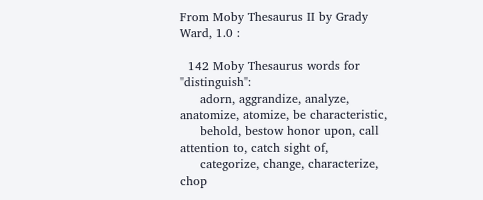From Moby Thesaurus II by Grady Ward, 1.0 :

  142 Moby Thesaurus words for "distinguish":
     adorn, aggrandize, analyze, anatomize, atomize, be characteristic,
     behold, bestow honor upon, call attention to, catch sight of,
     categorize, change, characterize, chop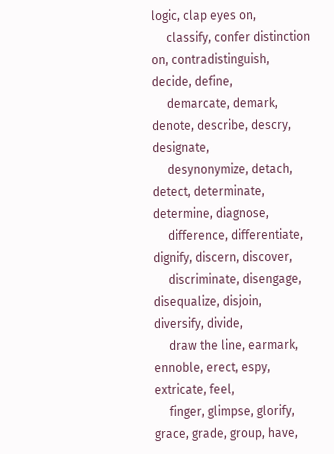logic, clap eyes on,
     classify, confer distinction on, contradistinguish, decide, define,
     demarcate, demark, denote, describe, descry, designate,
     desynonymize, detach, detect, determinate, determine, diagnose,
     difference, differentiate, dignify, discern, discover,
     discriminate, disengage, disequalize, disjoin, diversify, divide,
     draw the line, earmark, ennoble, erect, espy, extricate, feel,
     finger, glimpse, glorify, grace, grade, group, have,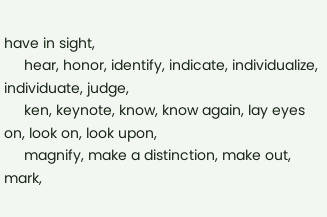have in sight,
     hear, honor, identify, indicate, individualize, individuate, judge,
     ken, keynote, know, know again, lay eyes on, look on, look upon,
     magnify, make a distinction, make out, mark,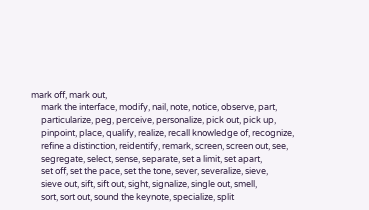mark off, mark out,
     mark the interface, modify, nail, note, notice, observe, part,
     particularize, peg, perceive, personalize, pick out, pick up,
     pinpoint, place, qualify, realize, recall knowledge of, recognize,
     refine a distinction, reidentify, remark, screen, screen out, see,
     segregate, select, sense, separate, set a limit, set apart,
     set off, set the pace, set the tone, sever, severalize, sieve,
     sieve out, sift, sift out, sight, signalize, single out, smell,
     sort, sort out, sound the keynote, specialize, split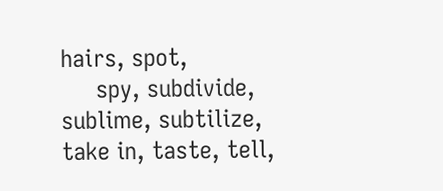hairs, spot,
     spy, subdivide, sublime, subtilize, take in, taste, tell,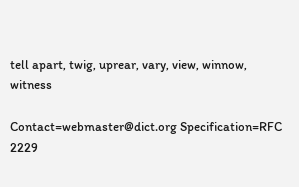tell apart, twig, uprear, vary, view, winnow, witness

Contact=webmaster@dict.org Specification=RFC 2229